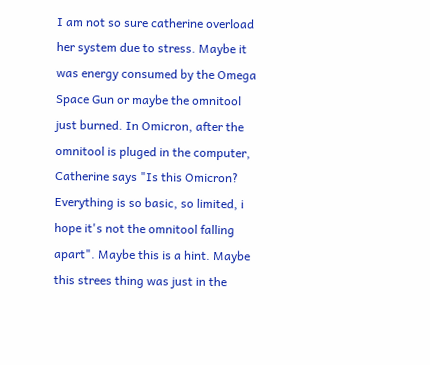I am not so sure catherine overload her system due to stress. Maybe it was energy consumed by the Omega Space Gun or maybe the omnitool just burned. In Omicron, after the omnitool is pluged in the computer, Catherine says "Is this Omicron? Everything is so basic, so limited, i hope it's not the omnitool falling apart". Maybe this is a hint. Maybe this strees thing was just in the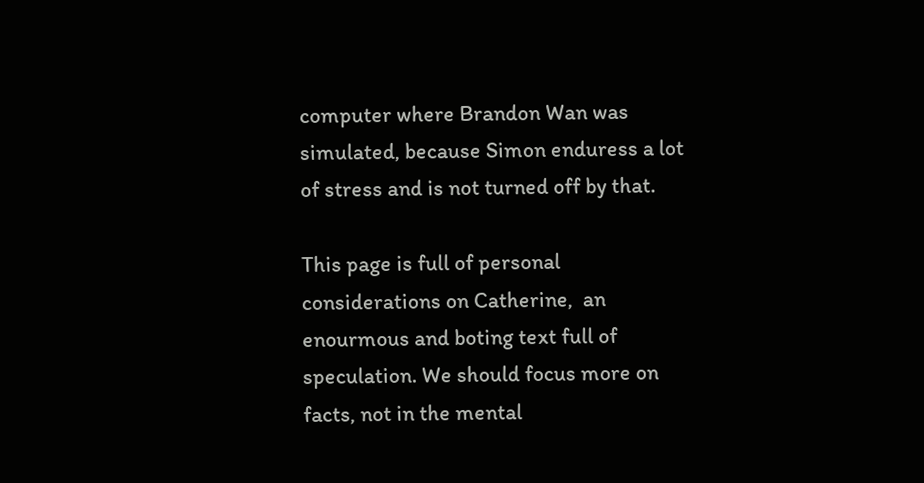computer where Brandon Wan was simulated, because Simon enduress a lot of stress and is not turned off by that.

This page is full of personal considerations on Catherine,  an enourmous and boting text full of speculation. We should focus more on facts, not in the mental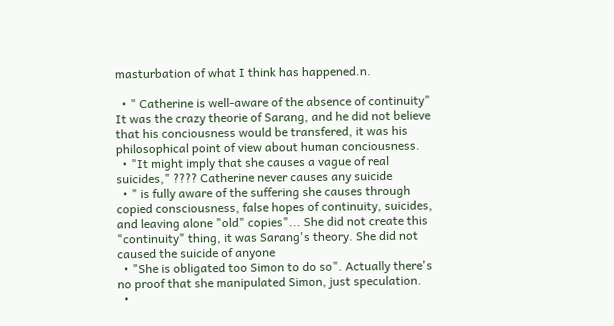masturbation of what I think has happened.n.

  • " Catherine is well-aware of the absence of continuity" It was the crazy theorie of Sarang, and he did not believe that his conciousness would be transfered, it was his philosophical point of view about human conciousness.
  • "It might imply that she causes a vague of real suicides," ???? Catherine never causes any suicide
  • " is fully aware of the suffering she causes through copied consciousness, false hopes of continuity, suicides, and leaving alone "old" copies"... She did not create this "continuity" thing, it was Sarang's theory. She did not caused the suicide of anyone
  • "She is obligated too Simon to do so". Actually there's no proof that she manipulated Simon, just speculation.
  •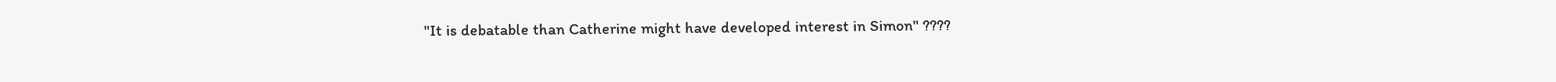"It is debatable than Catherine might have developed interest in Simon" ????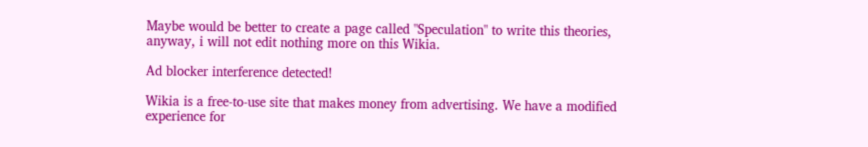Maybe would be better to create a page called "Speculation" to write this theories, anyway, i will not edit nothing more on this Wikia.

Ad blocker interference detected!

Wikia is a free-to-use site that makes money from advertising. We have a modified experience for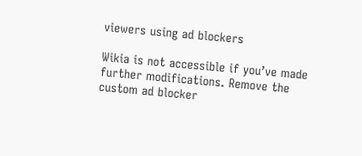viewers using ad blockers

Wikia is not accessible if you’ve made further modifications. Remove the custom ad blocker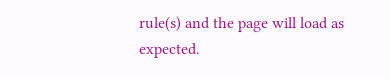rule(s) and the page will load as expected.